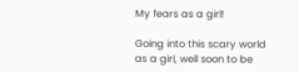My fears as a girl!

Going into this scary world as a girl, well soon to be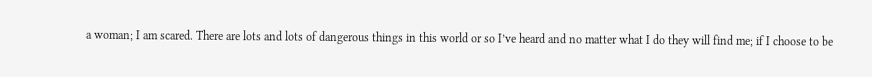a woman; I am scared. There are lots and lots of dangerous things in this world or so I’ve heard and no matter what I do they will find me; if I choose to be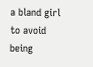a bland girl to avoid being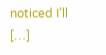noticed I’ll […]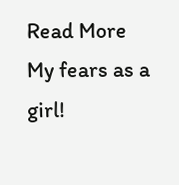Read More My fears as a girl!